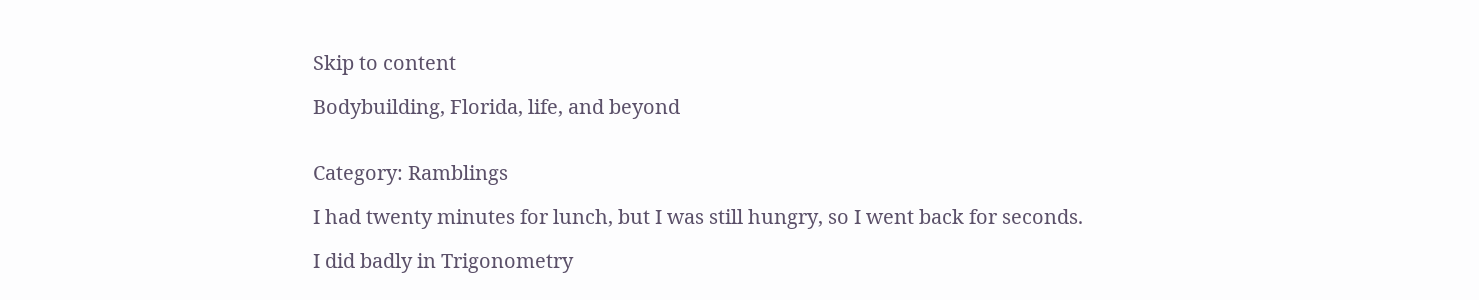Skip to content

Bodybuilding, Florida, life, and beyond


Category: Ramblings

I had twenty minutes for lunch, but I was still hungry, so I went back for seconds.

I did badly in Trigonometry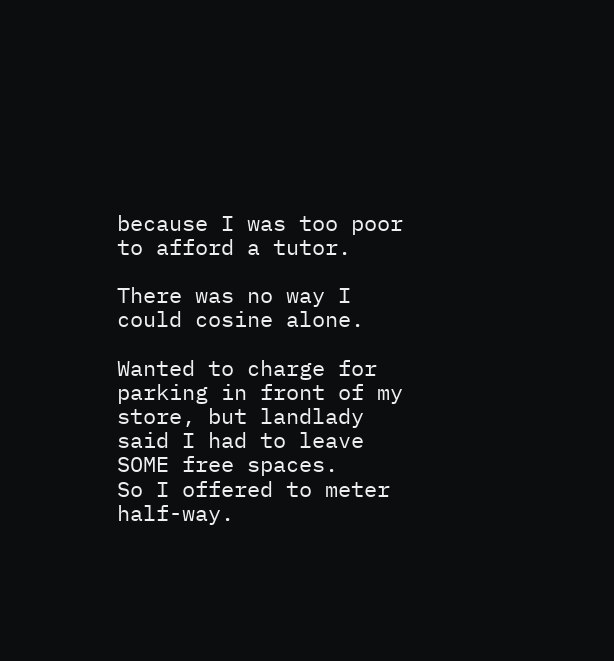because I was too poor to afford a tutor.

There was no way I could cosine alone.

Wanted to charge for parking in front of my store, but landlady said I had to leave SOME free spaces.
So I offered to meter half-way.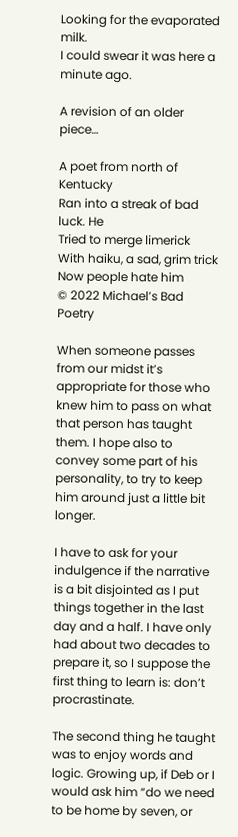Looking for the evaporated milk.
I could swear it was here a minute ago.

A revision of an older piece…

A poet from north of Kentucky
Ran into a streak of bad luck. He
Tried to merge limerick
With haiku, a sad, grim trick
Now people hate him
© 2022 Michael’s Bad Poetry

When someone passes from our midst it’s appropriate for those who knew him to pass on what that person has taught them. I hope also to convey some part of his personality, to try to keep him around just a little bit longer.

I have to ask for your indulgence if the narrative is a bit disjointed as I put things together in the last day and a half. I have only had about two decades to prepare it, so I suppose the first thing to learn is: don’t procrastinate.

The second thing he taught was to enjoy words and logic. Growing up, if Deb or I would ask him “do we need to be home by seven, or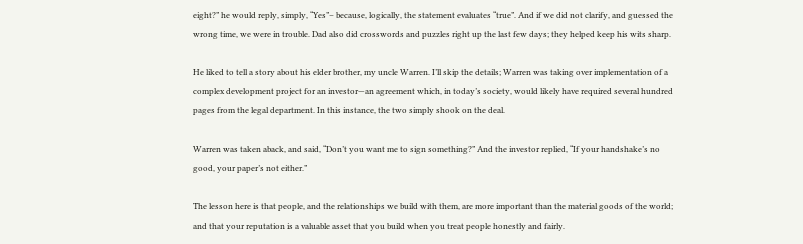eight?” he would reply, simply, “Yes”– because, logically, the statement evaluates “true”. And if we did not clarify, and guessed the wrong time, we were in trouble. Dad also did crosswords and puzzles right up the last few days; they helped keep his wits sharp.

He liked to tell a story about his elder brother, my uncle Warren. I’ll skip the details; Warren was taking over implementation of a complex development project for an investor—an agreement which, in today’s society, would likely have required several hundred pages from the legal department. In this instance, the two simply shook on the deal.

Warren was taken aback, and said, “Don’t you want me to sign something?” And the investor replied, “If your handshake’s no good, your paper’s not either.”

The lesson here is that people, and the relationships we build with them, are more important than the material goods of the world; and that your reputation is a valuable asset that you build when you treat people honestly and fairly.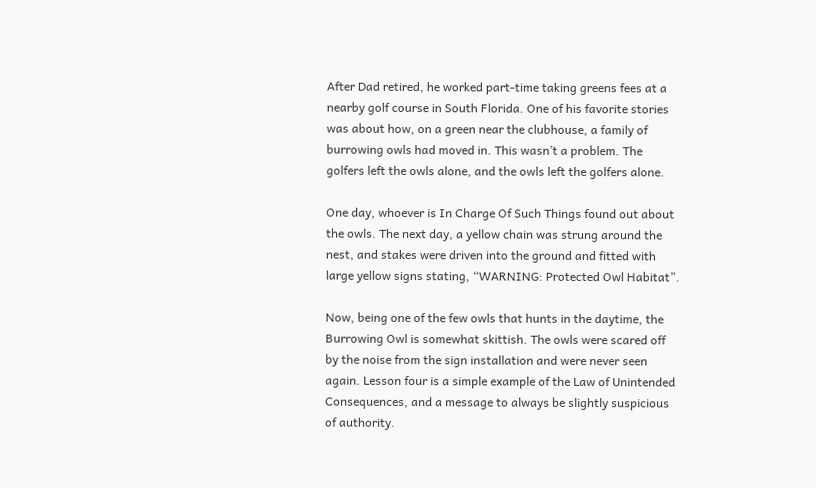After Dad retired, he worked part-time taking greens fees at a nearby golf course in South Florida. One of his favorite stories was about how, on a green near the clubhouse, a family of burrowing owls had moved in. This wasn’t a problem. The golfers left the owls alone, and the owls left the golfers alone.

One day, whoever is In Charge Of Such Things found out about the owls. The next day, a yellow chain was strung around the nest, and stakes were driven into the ground and fitted with large yellow signs stating, “WARNING: Protected Owl Habitat”.

Now, being one of the few owls that hunts in the daytime, the Burrowing Owl is somewhat skittish. The owls were scared off by the noise from the sign installation and were never seen again. Lesson four is a simple example of the Law of Unintended Consequences, and a message to always be slightly suspicious of authority.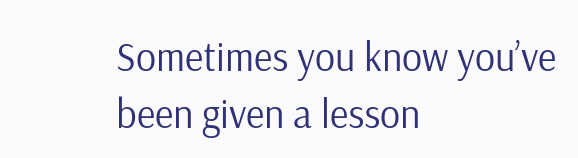Sometimes you know you’ve been given a lesson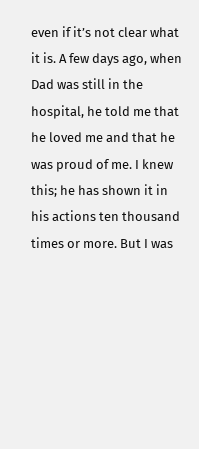even if it’s not clear what it is. A few days ago, when Dad was still in the hospital, he told me that he loved me and that he was proud of me. I knew this; he has shown it in his actions ten thousand times or more. But I was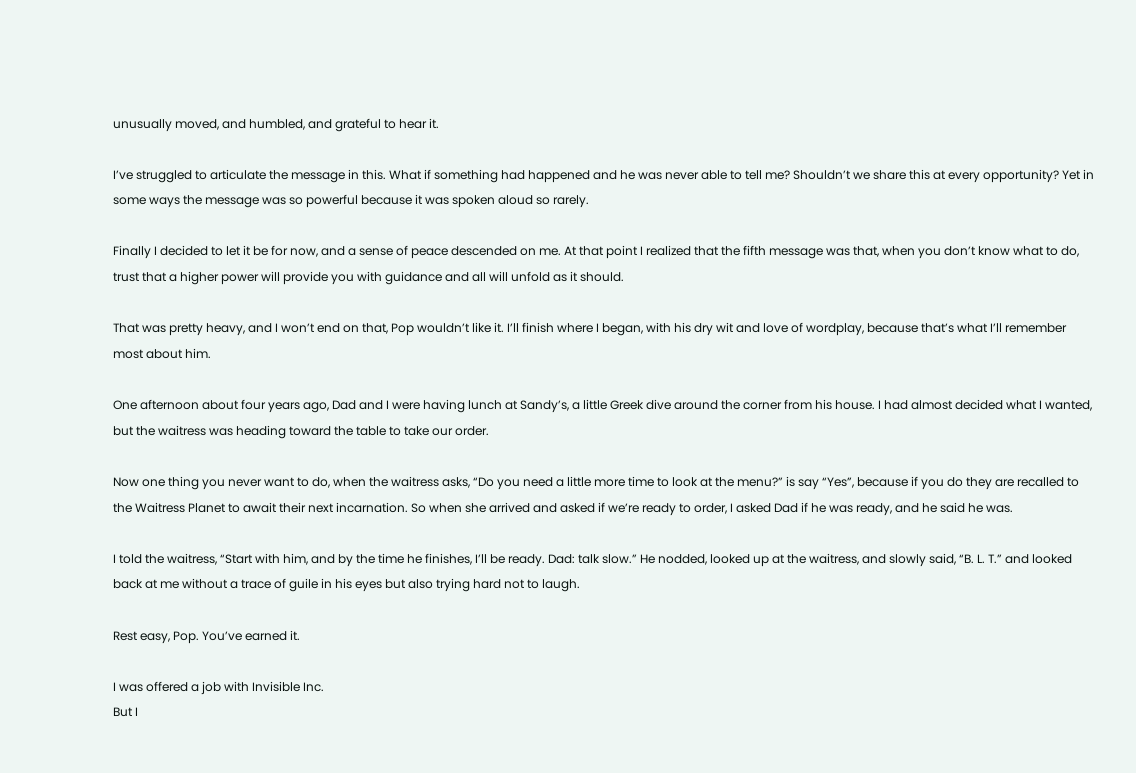unusually moved, and humbled, and grateful to hear it.

I’ve struggled to articulate the message in this. What if something had happened and he was never able to tell me? Shouldn’t we share this at every opportunity? Yet in some ways the message was so powerful because it was spoken aloud so rarely.

Finally I decided to let it be for now, and a sense of peace descended on me. At that point I realized that the fifth message was that, when you don’t know what to do, trust that a higher power will provide you with guidance and all will unfold as it should.

That was pretty heavy, and I won’t end on that, Pop wouldn’t like it. I’ll finish where I began, with his dry wit and love of wordplay, because that’s what I’ll remember most about him.

One afternoon about four years ago, Dad and I were having lunch at Sandy’s, a little Greek dive around the corner from his house. I had almost decided what I wanted, but the waitress was heading toward the table to take our order.

Now one thing you never want to do, when the waitress asks, “Do you need a little more time to look at the menu?” is say “Yes”, because if you do they are recalled to the Waitress Planet to await their next incarnation. So when she arrived and asked if we’re ready to order, I asked Dad if he was ready, and he said he was.

I told the waitress, “Start with him, and by the time he finishes, I’ll be ready. Dad: talk slow.” He nodded, looked up at the waitress, and slowly said, “B. L. T.” and looked back at me without a trace of guile in his eyes but also trying hard not to laugh.

Rest easy, Pop. You’ve earned it.

I was offered a job with Invisible Inc.
But I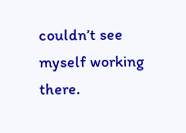couldn’t see myself working there.